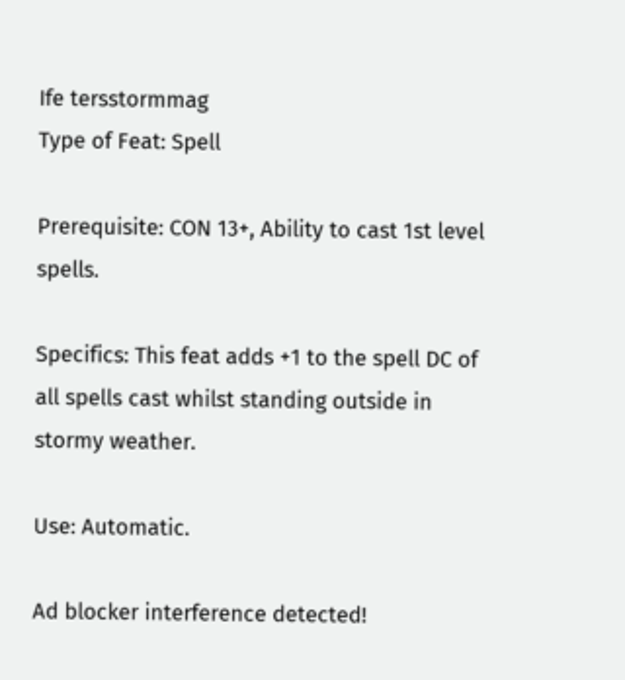Ife tersstormmag
Type of Feat: Spell

Prerequisite: CON 13+, Ability to cast 1st level spells.

Specifics: This feat adds +1 to the spell DC of all spells cast whilst standing outside in stormy weather.

Use: Automatic.

Ad blocker interference detected!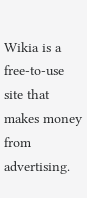Wikia is a free-to-use site that makes money from advertising.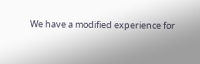We have a modified experience for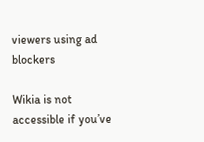viewers using ad blockers

Wikia is not accessible if you’ve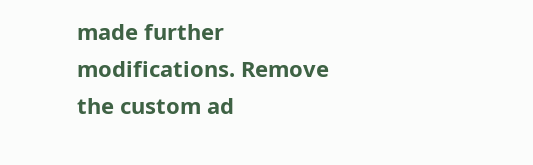made further modifications. Remove the custom ad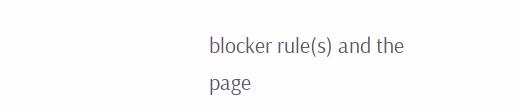blocker rule(s) and the page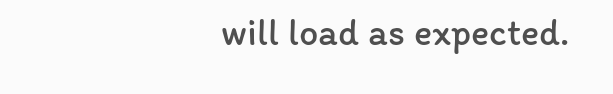will load as expected.